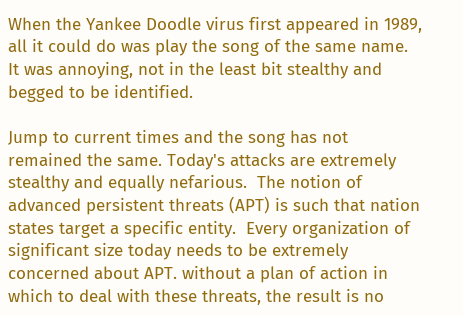When the Yankee Doodle virus first appeared in 1989, all it could do was play the song of the same name.  It was annoying, not in the least bit stealthy and begged to be identified.

Jump to current times and the song has not remained the same. Today's attacks are extremely stealthy and equally nefarious.  The notion of advanced persistent threats (APT) is such that nation states target a specific entity.  Every organization of significant size today needs to be extremely concerned about APT. without a plan of action in which to deal with these threats, the result is no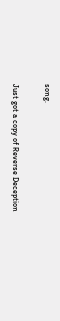song.

Just got a copy of Reverse Deception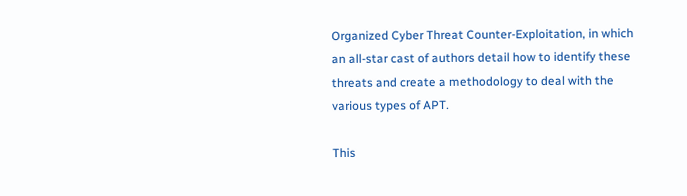Organized Cyber Threat Counter-Exploitation, in which an all-star cast of authors detail how to identify these threats and create a methodology to deal with the various types of APT.

This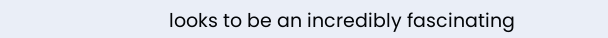looks to be an incredibly fascinating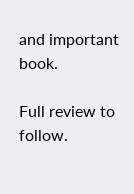and important book.

Full review to follow.